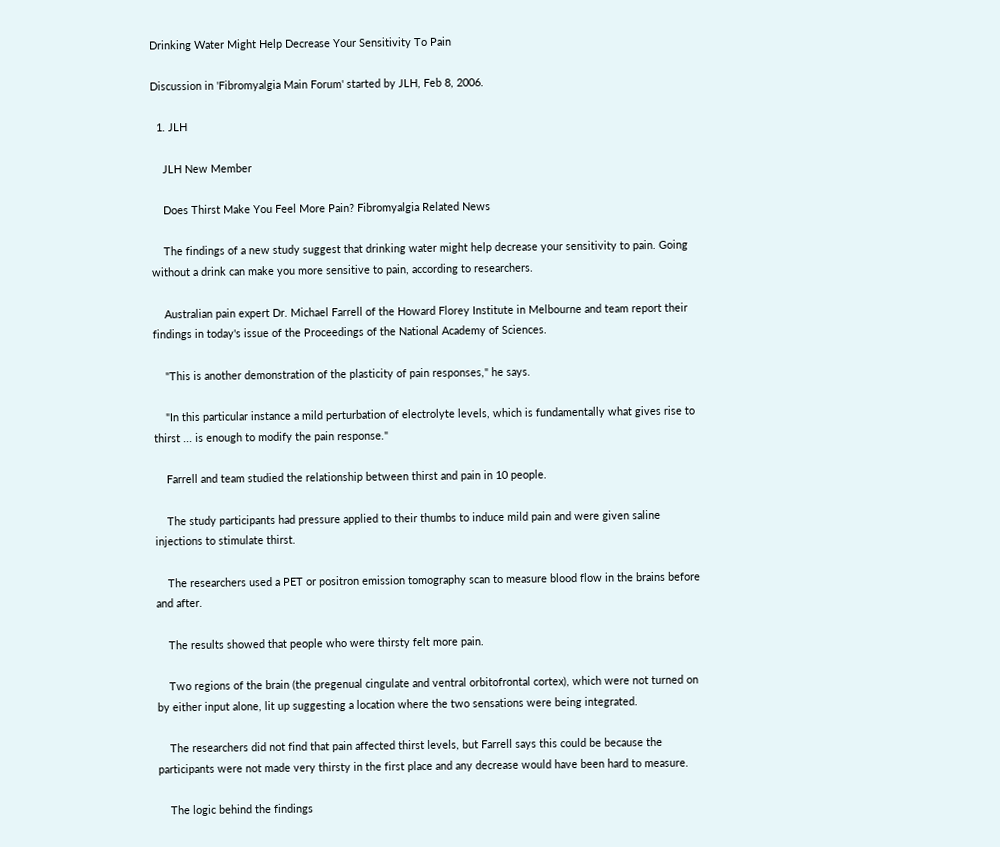Drinking Water Might Help Decrease Your Sensitivity To Pain

Discussion in 'Fibromyalgia Main Forum' started by JLH, Feb 8, 2006.

  1. JLH

    JLH New Member

    Does Thirst Make You Feel More Pain? Fibromyalgia Related News

    The findings of a new study suggest that drinking water might help decrease your sensitivity to pain. Going without a drink can make you more sensitive to pain, according to researchers.

    Australian pain expert Dr. Michael Farrell of the Howard Florey Institute in Melbourne and team report their findings in today's issue of the Proceedings of the National Academy of Sciences.

    "This is another demonstration of the plasticity of pain responses," he says.

    "In this particular instance a mild perturbation of electrolyte levels, which is fundamentally what gives rise to thirst ... is enough to modify the pain response."

    Farrell and team studied the relationship between thirst and pain in 10 people.

    The study participants had pressure applied to their thumbs to induce mild pain and were given saline injections to stimulate thirst.

    The researchers used a PET or positron emission tomography scan to measure blood flow in the brains before and after.

    The results showed that people who were thirsty felt more pain.

    Two regions of the brain (the pregenual cingulate and ventral orbitofrontal cortex), which were not turned on by either input alone, lit up suggesting a location where the two sensations were being integrated.

    The researchers did not find that pain affected thirst levels, but Farrell says this could be because the participants were not made very thirsty in the first place and any decrease would have been hard to measure.

    The logic behind the findings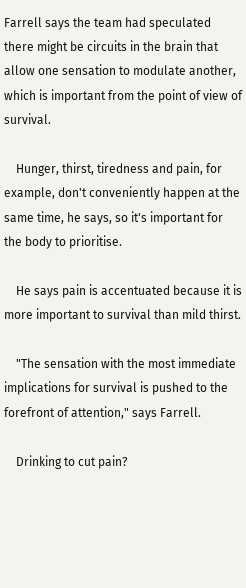Farrell says the team had speculated there might be circuits in the brain that allow one sensation to modulate another, which is important from the point of view of survival.

    Hunger, thirst, tiredness and pain, for example, don't conveniently happen at the same time, he says, so it's important for the body to prioritise.

    He says pain is accentuated because it is more important to survival than mild thirst.

    "The sensation with the most immediate implications for survival is pushed to the forefront of attention," says Farrell.

    Drinking to cut pain?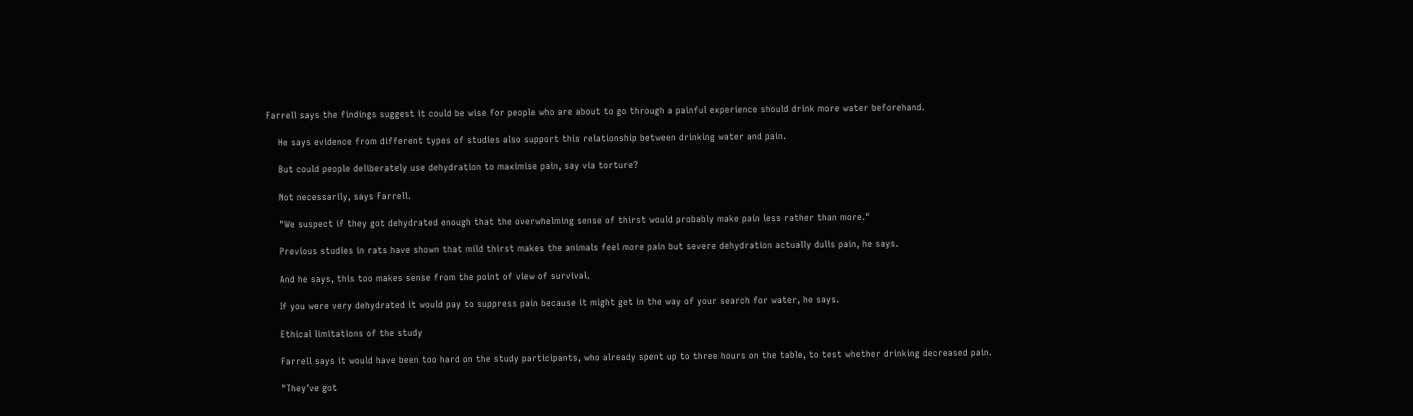Farrell says the findings suggest it could be wise for people who are about to go through a painful experience should drink more water beforehand.

    He says evidence from different types of studies also support this relationship between drinking water and pain.

    But could people deliberately use dehydration to maximise pain, say via torture?

    Not necessarily, says Farrell.

    "We suspect if they got dehydrated enough that the overwhelming sense of thirst would probably make pain less rather than more."

    Previous studies in rats have shown that mild thirst makes the animals feel more pain but severe dehydration actually dulls pain, he says.

    And he says, this too makes sense from the point of view of survival.

    If you were very dehydrated it would pay to suppress pain because it might get in the way of your search for water, he says.

    Ethical limitations of the study

    Farrell says it would have been too hard on the study participants, who already spent up to three hours on the table, to test whether drinking decreased pain.

    "They've got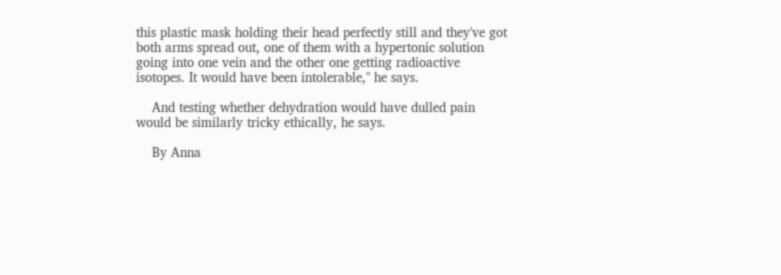this plastic mask holding their head perfectly still and they've got both arms spread out, one of them with a hypertonic solution going into one vein and the other one getting radioactive isotopes. It would have been intolerable," he says.

    And testing whether dehydration would have dulled pain would be similarly tricky ethically, he says.

    By Anna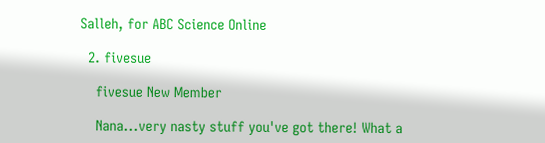Salleh, for ABC Science Online

  2. fivesue

    fivesue New Member

    Nana...very nasty stuff you've got there! What a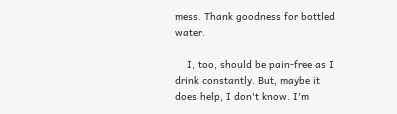mess. Thank goodness for bottled water.

    I, too, should be pain-free as I drink constantly. But, maybe it does help, I don't know. I'm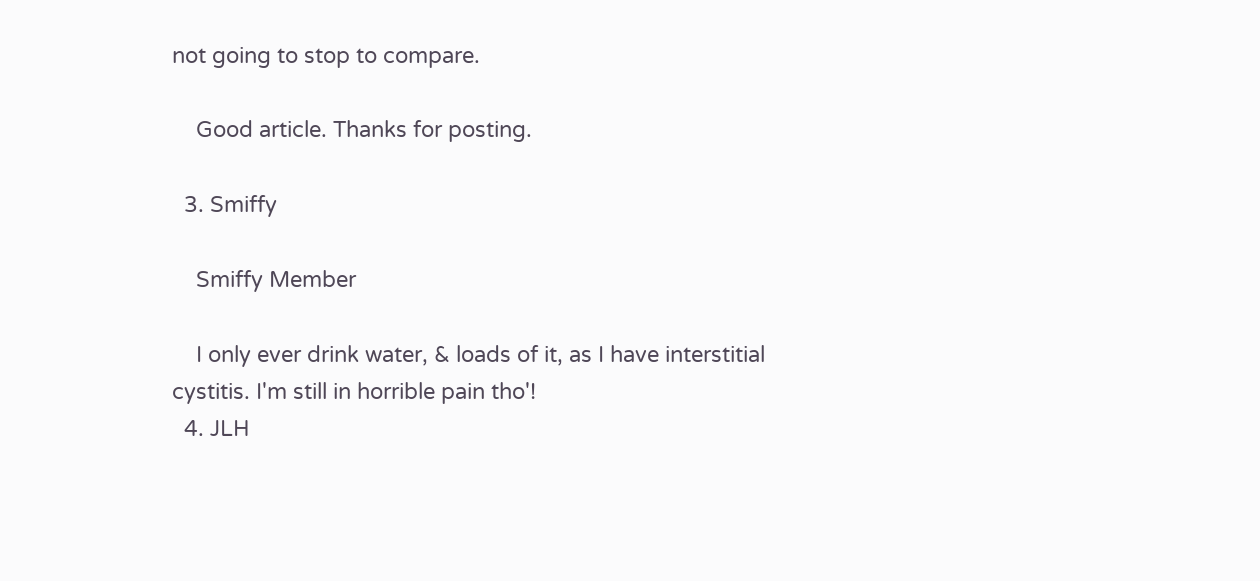not going to stop to compare.

    Good article. Thanks for posting.

  3. Smiffy

    Smiffy Member

    I only ever drink water, & loads of it, as I have interstitial cystitis. I'm still in horrible pain tho'!
  4. JLH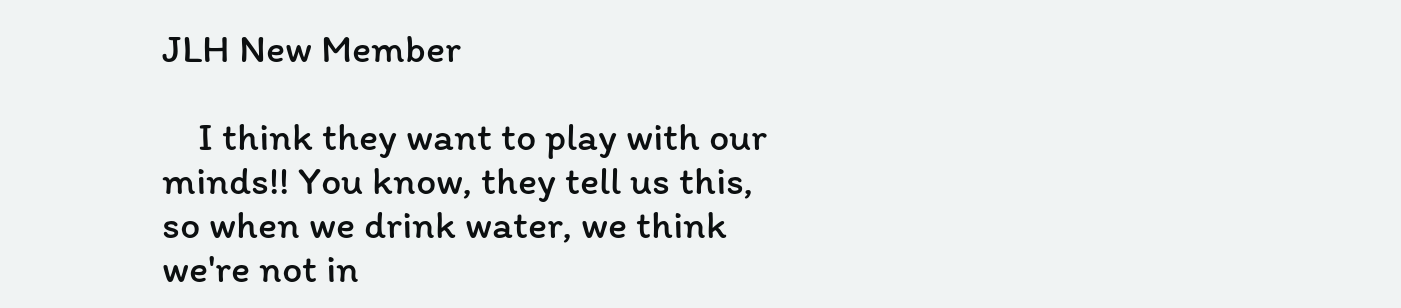JLH New Member

    I think they want to play with our minds!! You know, they tell us this, so when we drink water, we think we're not in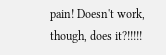pain! Doesn't work, though, does it?!!!!!